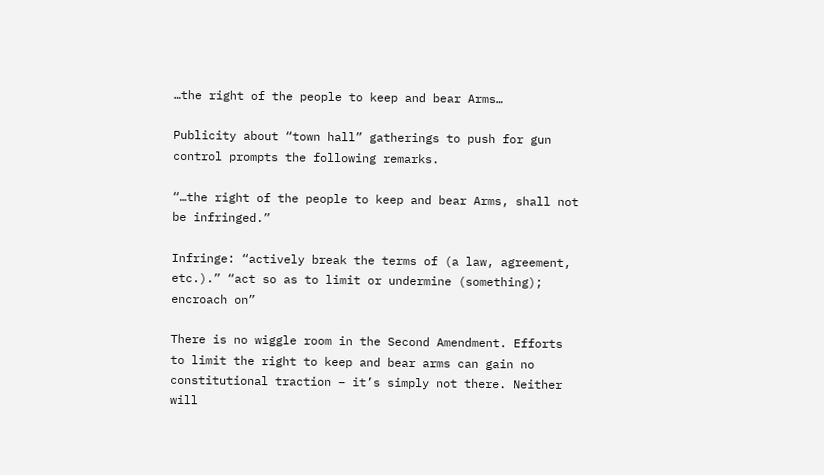…the right of the people to keep and bear Arms…

Publicity about “town hall” gatherings to push for gun control prompts the following remarks.

“…the right of the people to keep and bear Arms, shall not be infringed.”

Infringe: “actively break the terms of (a law, agreement, etc.).” “act so as to limit or undermine (something); encroach on”

There is no wiggle room in the Second Amendment. Efforts to limit the right to keep and bear arms can gain no constitutional traction – it’s simply not there. Neither will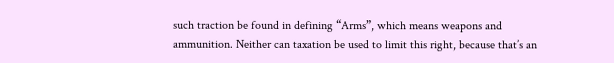such traction be found in defining “Arms”, which means weapons and ammunition. Neither can taxation be used to limit this right, because that’s an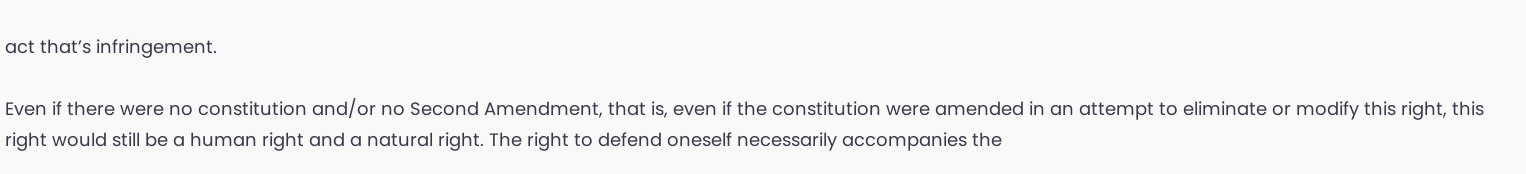act that’s infringement.

Even if there were no constitution and/or no Second Amendment, that is, even if the constitution were amended in an attempt to eliminate or modify this right, this right would still be a human right and a natural right. The right to defend oneself necessarily accompanies the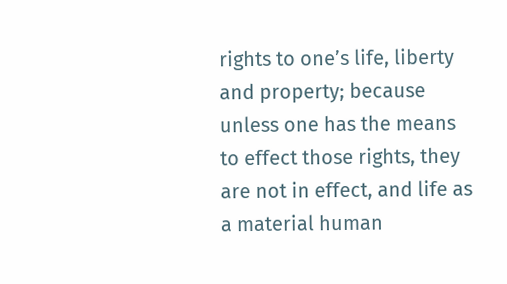rights to one’s life, liberty and property; because unless one has the means to effect those rights, they are not in effect, and life as a material human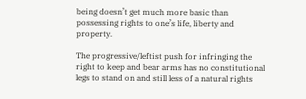being doesn’t get much more basic than possessing rights to one’s life, liberty and property.

The progressive/leftist push for infringing the right to keep and bear arms has no constitutional legs to stand on and still less of a natural rights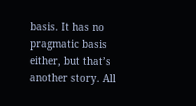basis. It has no pragmatic basis either, but that’s another story. All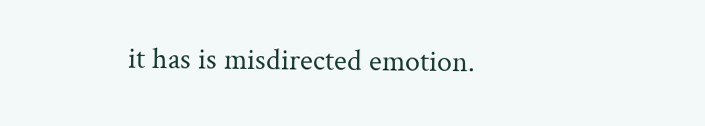it has is misdirected emotion.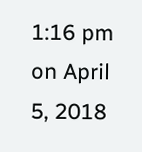1:16 pm on April 5, 2018